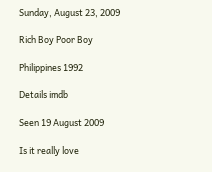Sunday, August 23, 2009

Rich Boy Poor Boy

Philippines 1992

Details imdb

Seen 19 August 2009

Is it really love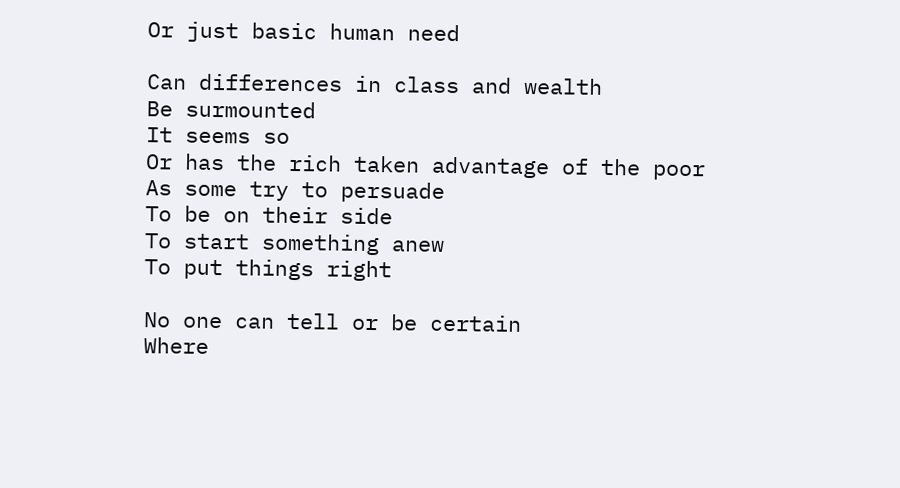Or just basic human need

Can differences in class and wealth
Be surmounted
It seems so
Or has the rich taken advantage of the poor
As some try to persuade
To be on their side
To start something anew
To put things right

No one can tell or be certain
Where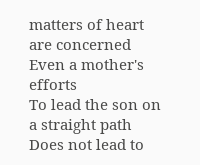matters of heart are concerned
Even a mother's efforts
To lead the son on a straight path
Does not lead to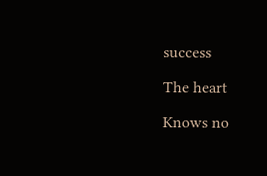success

The heart

Knows no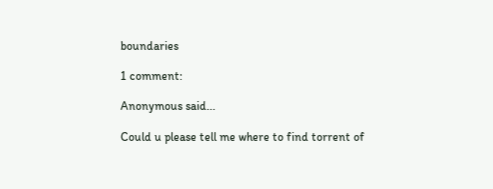boundaries

1 comment:

Anonymous said...

Could u please tell me where to find torrent of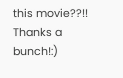this movie??!!
Thanks a bunch!:)